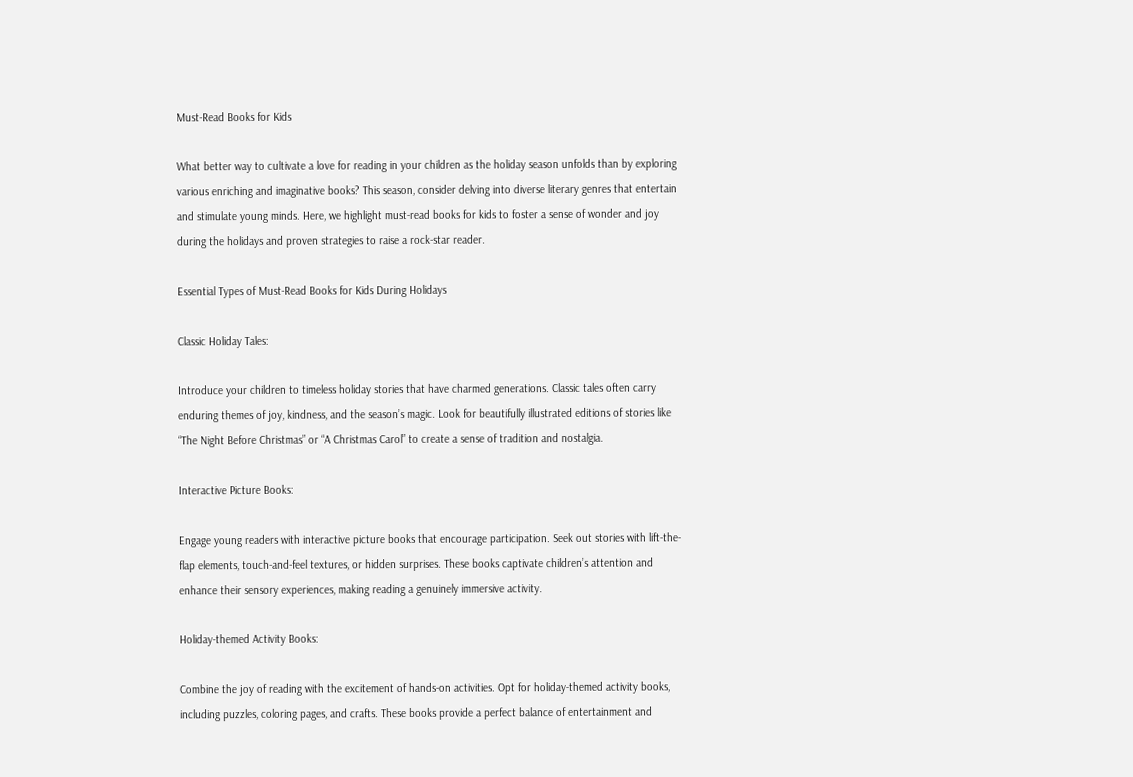Must-Read Books for Kids

What better way to cultivate a love for reading in your children as the holiday season unfolds than by exploring various enriching and imaginative books? This season, consider delving into diverse literary genres that entertain and stimulate young minds. Here, we highlight must-read books for kids to foster a sense of wonder and joy during the holidays and proven strategies to raise a rock-star reader.

Essential Types of Must-Read Books for Kids During Holidays

Classic Holiday Tales:

Introduce your children to timeless holiday stories that have charmed generations. Classic tales often carry enduring themes of joy, kindness, and the season’s magic. Look for beautifully illustrated editions of stories like “The Night Before Christmas” or “A Christmas Carol” to create a sense of tradition and nostalgia.

Interactive Picture Books:

Engage young readers with interactive picture books that encourage participation. Seek out stories with lift-the-flap elements, touch-and-feel textures, or hidden surprises. These books captivate children’s attention and enhance their sensory experiences, making reading a genuinely immersive activity.

Holiday-themed Activity Books:

Combine the joy of reading with the excitement of hands-on activities. Opt for holiday-themed activity books, including puzzles, coloring pages, and crafts. These books provide a perfect balance of entertainment and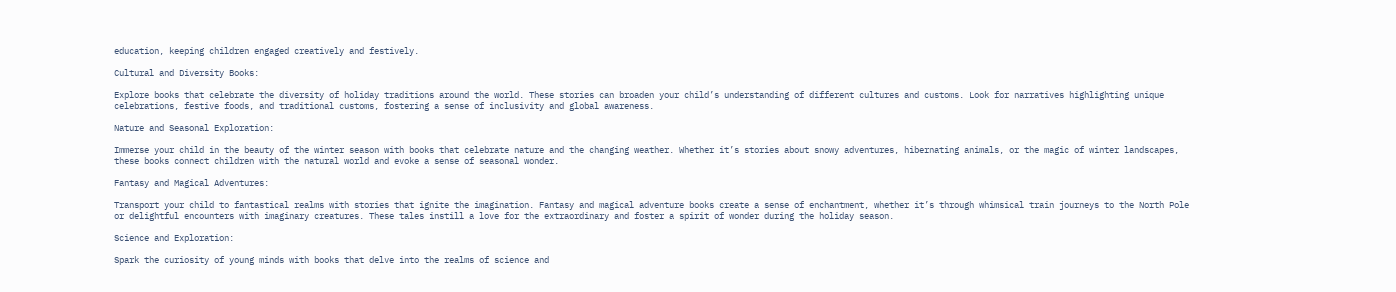education, keeping children engaged creatively and festively.

Cultural and Diversity Books:

Explore books that celebrate the diversity of holiday traditions around the world. These stories can broaden your child’s understanding of different cultures and customs. Look for narratives highlighting unique celebrations, festive foods, and traditional customs, fostering a sense of inclusivity and global awareness.

Nature and Seasonal Exploration:

Immerse your child in the beauty of the winter season with books that celebrate nature and the changing weather. Whether it’s stories about snowy adventures, hibernating animals, or the magic of winter landscapes, these books connect children with the natural world and evoke a sense of seasonal wonder.

Fantasy and Magical Adventures:

Transport your child to fantastical realms with stories that ignite the imagination. Fantasy and magical adventure books create a sense of enchantment, whether it’s through whimsical train journeys to the North Pole or delightful encounters with imaginary creatures. These tales instill a love for the extraordinary and foster a spirit of wonder during the holiday season.

Science and Exploration:

Spark the curiosity of young minds with books that delve into the realms of science and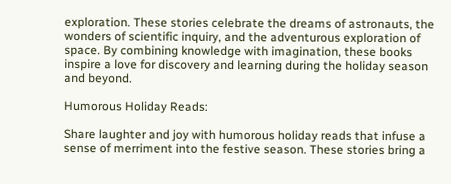exploration. These stories celebrate the dreams of astronauts, the wonders of scientific inquiry, and the adventurous exploration of space. By combining knowledge with imagination, these books inspire a love for discovery and learning during the holiday season and beyond.

Humorous Holiday Reads:

Share laughter and joy with humorous holiday reads that infuse a sense of merriment into the festive season. These stories bring a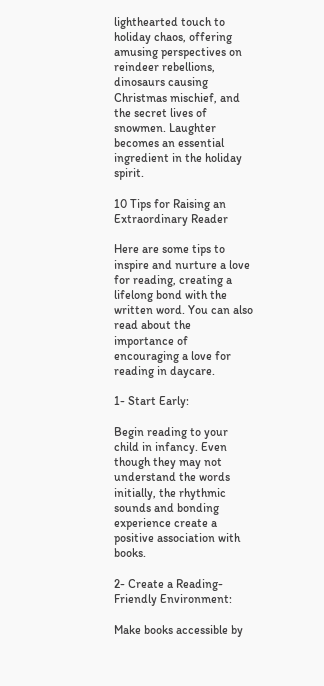lighthearted touch to holiday chaos, offering amusing perspectives on reindeer rebellions, dinosaurs causing Christmas mischief, and the secret lives of snowmen. Laughter becomes an essential ingredient in the holiday spirit.

10 Tips for Raising an Extraordinary Reader

Here are some tips to inspire and nurture a love for reading, creating a lifelong bond with the written word. You can also read about the importance of encouraging a love for reading in daycare.

1- Start Early:

Begin reading to your child in infancy. Even though they may not understand the words initially, the rhythmic sounds and bonding experience create a positive association with books.

2- Create a Reading-Friendly Environment:

Make books accessible by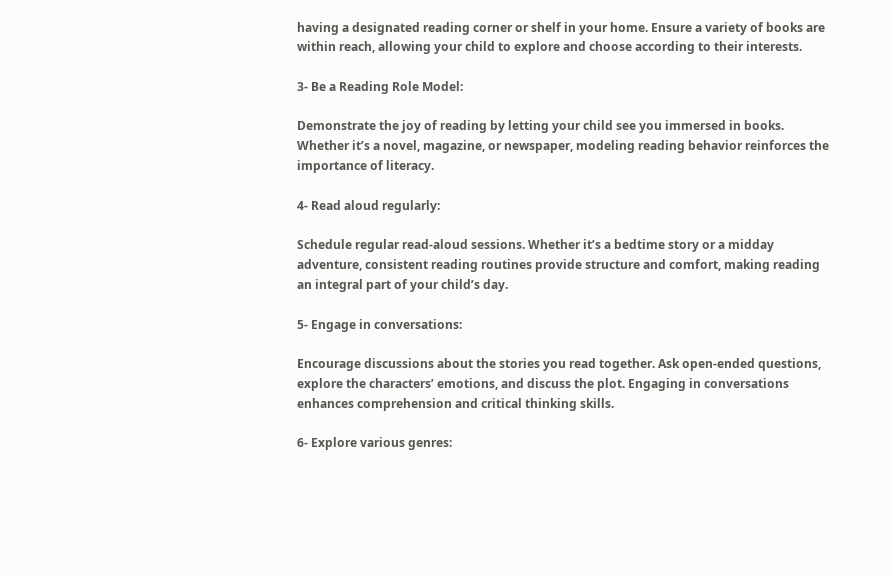having a designated reading corner or shelf in your home. Ensure a variety of books are within reach, allowing your child to explore and choose according to their interests.

3- Be a Reading Role Model:

Demonstrate the joy of reading by letting your child see you immersed in books. Whether it’s a novel, magazine, or newspaper, modeling reading behavior reinforces the importance of literacy.

4- Read aloud regularly:

Schedule regular read-aloud sessions. Whether it’s a bedtime story or a midday adventure, consistent reading routines provide structure and comfort, making reading an integral part of your child’s day.

5- Engage in conversations:

Encourage discussions about the stories you read together. Ask open-ended questions, explore the characters’ emotions, and discuss the plot. Engaging in conversations enhances comprehension and critical thinking skills.

6- Explore various genres: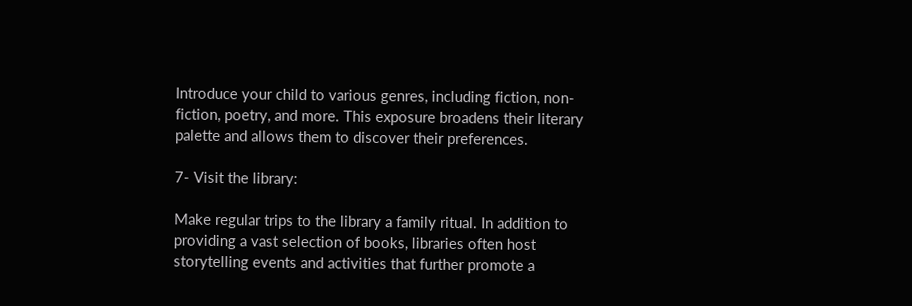Introduce your child to various genres, including fiction, non-fiction, poetry, and more. This exposure broadens their literary palette and allows them to discover their preferences.

7- Visit the library:

Make regular trips to the library a family ritual. In addition to providing a vast selection of books, libraries often host storytelling events and activities that further promote a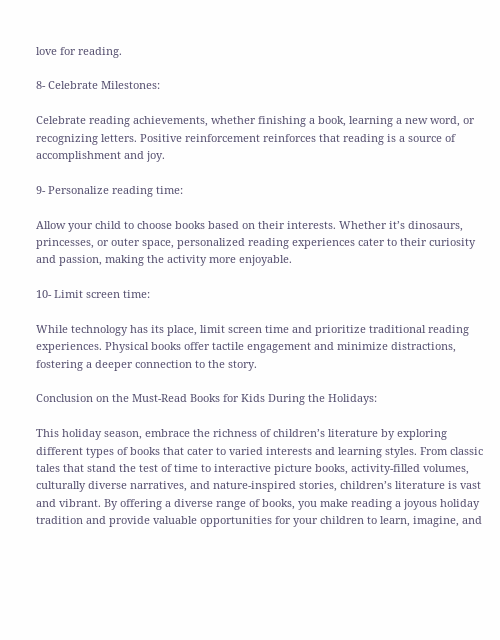love for reading.

8- Celebrate Milestones:

Celebrate reading achievements, whether finishing a book, learning a new word, or recognizing letters. Positive reinforcement reinforces that reading is a source of accomplishment and joy.

9- Personalize reading time:

Allow your child to choose books based on their interests. Whether it’s dinosaurs, princesses, or outer space, personalized reading experiences cater to their curiosity and passion, making the activity more enjoyable.

10- Limit screen time:

While technology has its place, limit screen time and prioritize traditional reading experiences. Physical books offer tactile engagement and minimize distractions, fostering a deeper connection to the story.

Conclusion on the Must-Read Books for Kids During the Holidays:

This holiday season, embrace the richness of children’s literature by exploring different types of books that cater to varied interests and learning styles. From classic tales that stand the test of time to interactive picture books, activity-filled volumes, culturally diverse narratives, and nature-inspired stories, children’s literature is vast and vibrant. By offering a diverse range of books, you make reading a joyous holiday tradition and provide valuable opportunities for your children to learn, imagine, and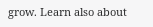grow. Learn also about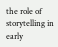the role of storytelling in early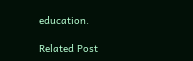education.

Related Post